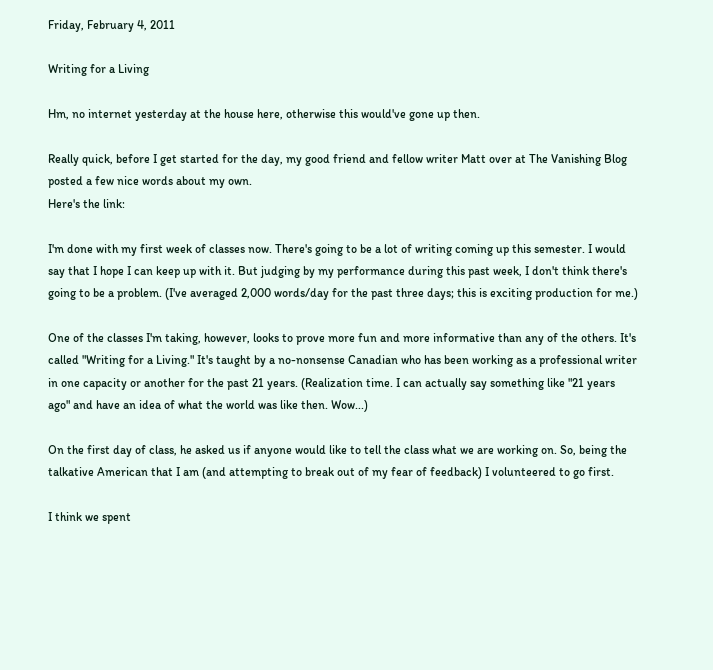Friday, February 4, 2011

Writing for a Living

Hm, no internet yesterday at the house here, otherwise this would've gone up then.

Really quick, before I get started for the day, my good friend and fellow writer Matt over at The Vanishing Blog posted a few nice words about my own.
Here's the link:

I'm done with my first week of classes now. There's going to be a lot of writing coming up this semester. I would say that I hope I can keep up with it. But judging by my performance during this past week, I don't think there's going to be a problem. (I've averaged 2,000 words/day for the past three days; this is exciting production for me.)

One of the classes I'm taking, however, looks to prove more fun and more informative than any of the others. It's  called "Writing for a Living." It's taught by a no-nonsense Canadian who has been working as a professional writer in one capacity or another for the past 21 years. (Realization time. I can actually say something like "21 years ago" and have an idea of what the world was like then. Wow...)

On the first day of class, he asked us if anyone would like to tell the class what we are working on. So, being the talkative American that I am (and attempting to break out of my fear of feedback) I volunteered to go first.

I think we spent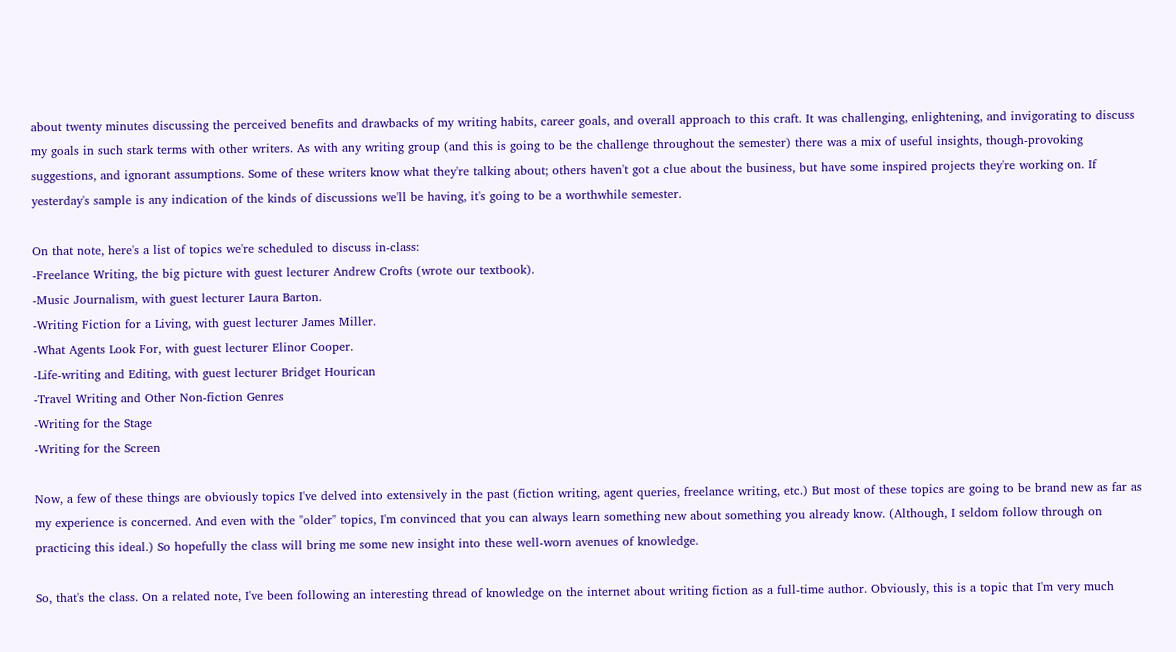about twenty minutes discussing the perceived benefits and drawbacks of my writing habits, career goals, and overall approach to this craft. It was challenging, enlightening, and invigorating to discuss my goals in such stark terms with other writers. As with any writing group (and this is going to be the challenge throughout the semester) there was a mix of useful insights, though-provoking suggestions, and ignorant assumptions. Some of these writers know what they're talking about; others haven't got a clue about the business, but have some inspired projects they're working on. If yesterday's sample is any indication of the kinds of discussions we'll be having, it's going to be a worthwhile semester.

On that note, here's a list of topics we're scheduled to discuss in-class:
-Freelance Writing, the big picture with guest lecturer Andrew Crofts (wrote our textbook).
-Music Journalism, with guest lecturer Laura Barton.
-Writing Fiction for a Living, with guest lecturer James Miller.
-What Agents Look For, with guest lecturer Elinor Cooper.
-Life-writing and Editing, with guest lecturer Bridget Hourican
-Travel Writing and Other Non-fiction Genres
-Writing for the Stage
-Writing for the Screen

Now, a few of these things are obviously topics I've delved into extensively in the past (fiction writing, agent queries, freelance writing, etc.) But most of these topics are going to be brand new as far as my experience is concerned. And even with the "older" topics, I'm convinced that you can always learn something new about something you already know. (Although, I seldom follow through on practicing this ideal.) So hopefully the class will bring me some new insight into these well-worn avenues of knowledge.

So, that's the class. On a related note, I've been following an interesting thread of knowledge on the internet about writing fiction as a full-time author. Obviously, this is a topic that I'm very much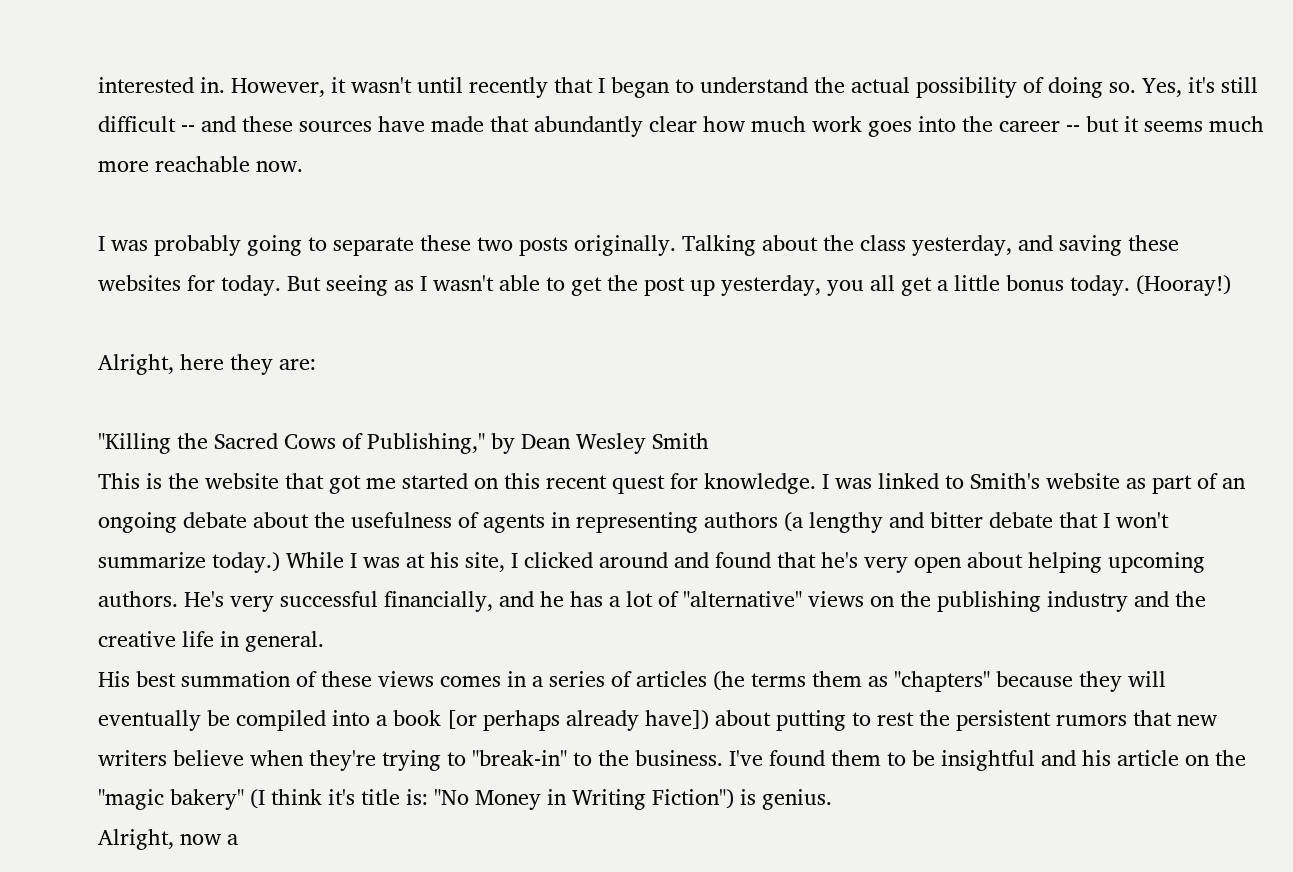interested in. However, it wasn't until recently that I began to understand the actual possibility of doing so. Yes, it's still difficult -- and these sources have made that abundantly clear how much work goes into the career -- but it seems much more reachable now.

I was probably going to separate these two posts originally. Talking about the class yesterday, and saving these websites for today. But seeing as I wasn't able to get the post up yesterday, you all get a little bonus today. (Hooray!)

Alright, here they are:

"Killing the Sacred Cows of Publishing," by Dean Wesley Smith
This is the website that got me started on this recent quest for knowledge. I was linked to Smith's website as part of an ongoing debate about the usefulness of agents in representing authors (a lengthy and bitter debate that I won't summarize today.) While I was at his site, I clicked around and found that he's very open about helping upcoming authors. He's very successful financially, and he has a lot of "alternative" views on the publishing industry and the creative life in general.
His best summation of these views comes in a series of articles (he terms them as "chapters" because they will eventually be compiled into a book [or perhaps already have]) about putting to rest the persistent rumors that new writers believe when they're trying to "break-in" to the business. I've found them to be insightful and his article on the "magic bakery" (I think it's title is: "No Money in Writing Fiction") is genius.
Alright, now a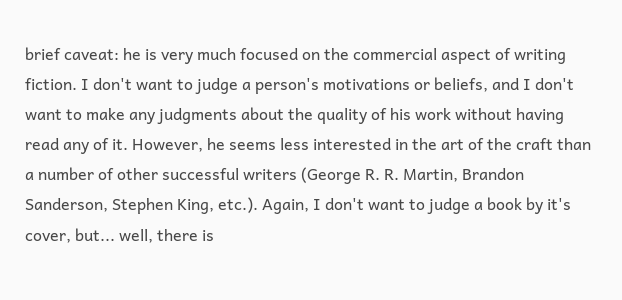brief caveat: he is very much focused on the commercial aspect of writing fiction. I don't want to judge a person's motivations or beliefs, and I don't want to make any judgments about the quality of his work without having read any of it. However, he seems less interested in the art of the craft than a number of other successful writers (George R. R. Martin, Brandon Sanderson, Stephen King, etc.). Again, I don't want to judge a book by it's cover, but... well, there is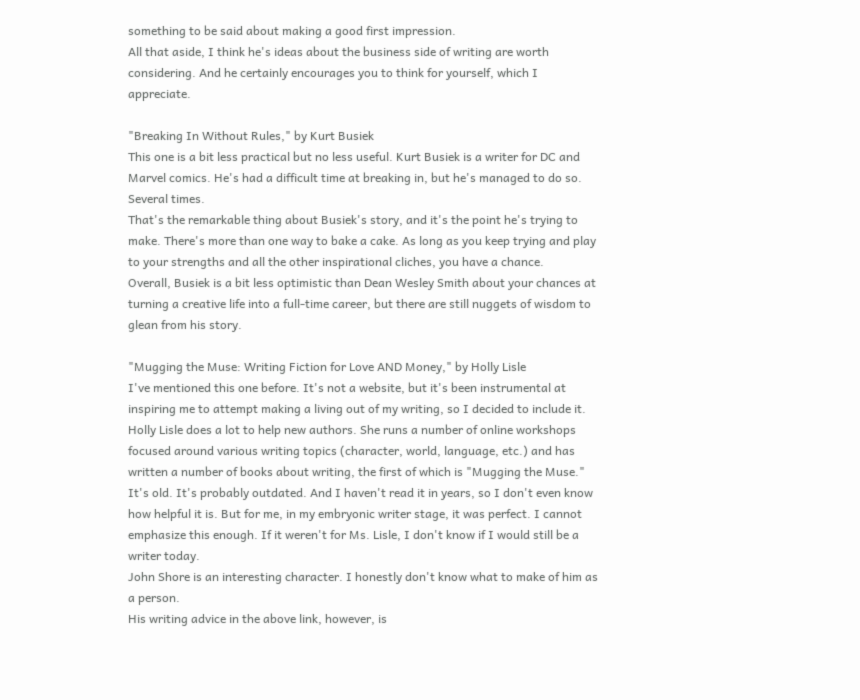something to be said about making a good first impression.
All that aside, I think he's ideas about the business side of writing are worth considering. And he certainly encourages you to think for yourself, which I appreciate.

"Breaking In Without Rules," by Kurt Busiek
This one is a bit less practical but no less useful. Kurt Busiek is a writer for DC and Marvel comics. He's had a difficult time at breaking in, but he's managed to do so. Several times.
That's the remarkable thing about Busiek's story, and it's the point he's trying to make. There's more than one way to bake a cake. As long as you keep trying and play to your strengths and all the other inspirational cliches, you have a chance.
Overall, Busiek is a bit less optimistic than Dean Wesley Smith about your chances at turning a creative life into a full-time career, but there are still nuggets of wisdom to glean from his story.

"Mugging the Muse: Writing Fiction for Love AND Money," by Holly Lisle
I've mentioned this one before. It's not a website, but it's been instrumental at inspiring me to attempt making a living out of my writing, so I decided to include it.
Holly Lisle does a lot to help new authors. She runs a number of online workshops focused around various writing topics (character, world, language, etc.) and has written a number of books about writing, the first of which is "Mugging the Muse." It's old. It's probably outdated. And I haven't read it in years, so I don't even know how helpful it is. But for me, in my embryonic writer stage, it was perfect. I cannot emphasize this enough. If it weren't for Ms. Lisle, I don't know if I would still be a writer today.
John Shore is an interesting character. I honestly don't know what to make of him as a person.
His writing advice in the above link, however, is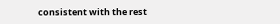consistent with the rest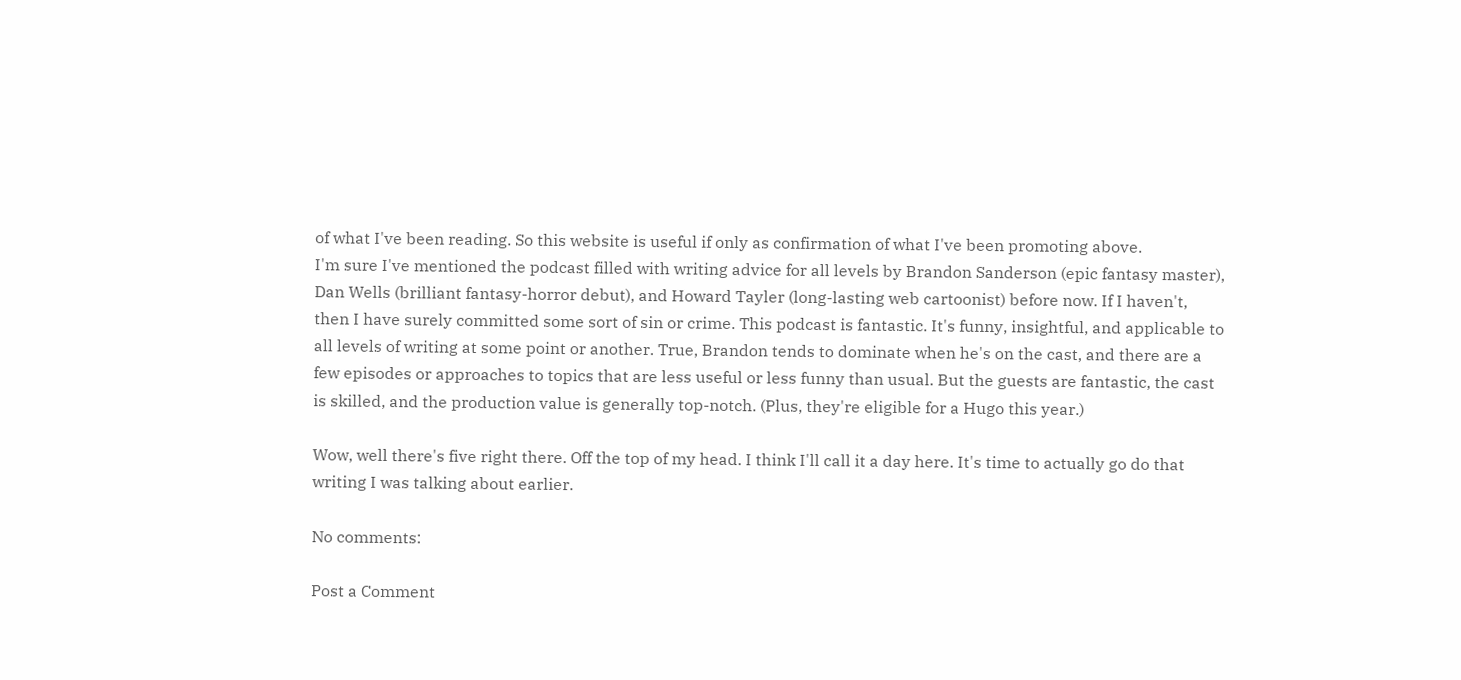of what I've been reading. So this website is useful if only as confirmation of what I've been promoting above.
I'm sure I've mentioned the podcast filled with writing advice for all levels by Brandon Sanderson (epic fantasy master), Dan Wells (brilliant fantasy-horror debut), and Howard Tayler (long-lasting web cartoonist) before now. If I haven't, then I have surely committed some sort of sin or crime. This podcast is fantastic. It's funny, insightful, and applicable to all levels of writing at some point or another. True, Brandon tends to dominate when he's on the cast, and there are a few episodes or approaches to topics that are less useful or less funny than usual. But the guests are fantastic, the cast is skilled, and the production value is generally top-notch. (Plus, they're eligible for a Hugo this year.)

Wow, well there's five right there. Off the top of my head. I think I'll call it a day here. It's time to actually go do that writing I was talking about earlier.

No comments:

Post a Comment